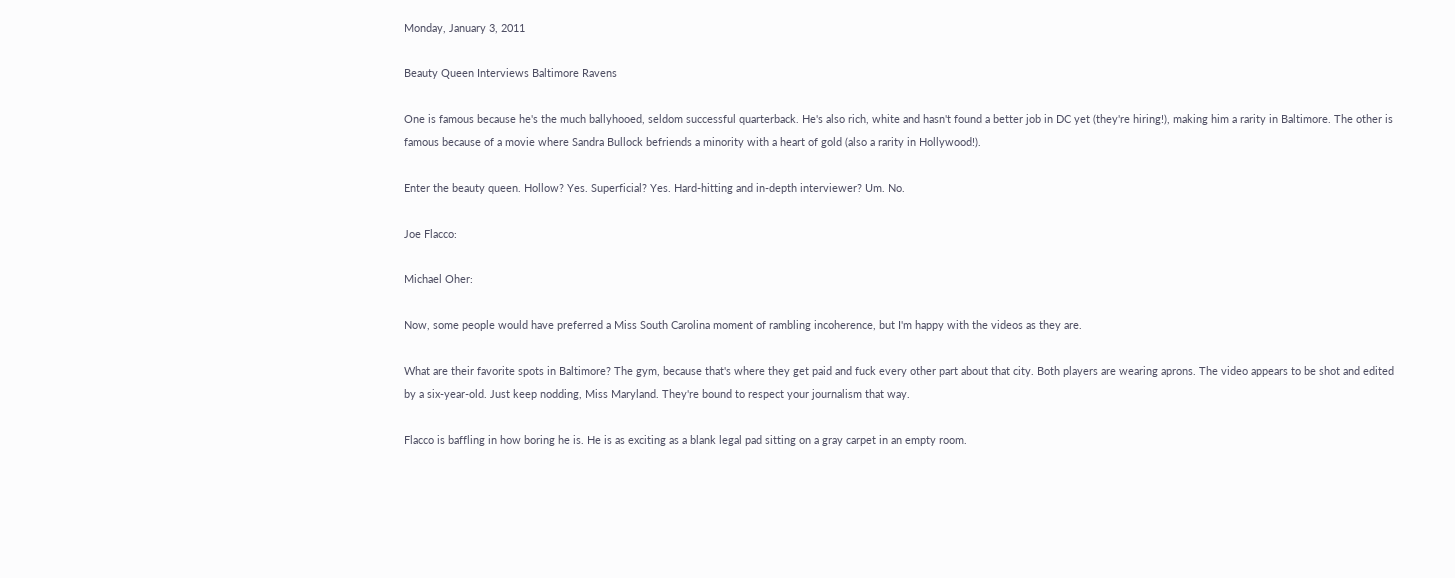Monday, January 3, 2011

Beauty Queen Interviews Baltimore Ravens

One is famous because he's the much ballyhooed, seldom successful quarterback. He's also rich, white and hasn't found a better job in DC yet (they're hiring!), making him a rarity in Baltimore. The other is famous because of a movie where Sandra Bullock befriends a minority with a heart of gold (also a rarity in Hollywood!).

Enter the beauty queen. Hollow? Yes. Superficial? Yes. Hard-hitting and in-depth interviewer? Um. No.

Joe Flacco:

Michael Oher:

Now, some people would have preferred a Miss South Carolina moment of rambling incoherence, but I'm happy with the videos as they are.

What are their favorite spots in Baltimore? The gym, because that's where they get paid and fuck every other part about that city. Both players are wearing aprons. The video appears to be shot and edited by a six-year-old. Just keep nodding, Miss Maryland. They're bound to respect your journalism that way.

Flacco is baffling in how boring he is. He is as exciting as a blank legal pad sitting on a gray carpet in an empty room.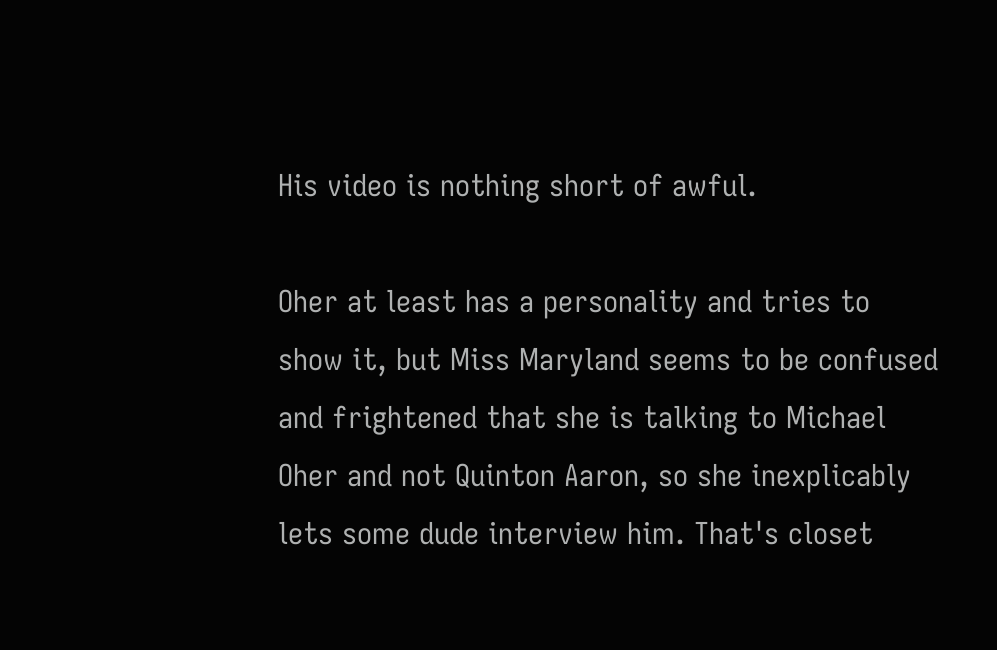His video is nothing short of awful.

Oher at least has a personality and tries to show it, but Miss Maryland seems to be confused and frightened that she is talking to Michael Oher and not Quinton Aaron, so she inexplicably lets some dude interview him. That's closet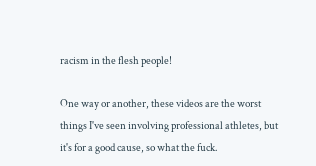racism in the flesh people!

One way or another, these videos are the worst things I've seen involving professional athletes, but it's for a good cause, so what the fuck.